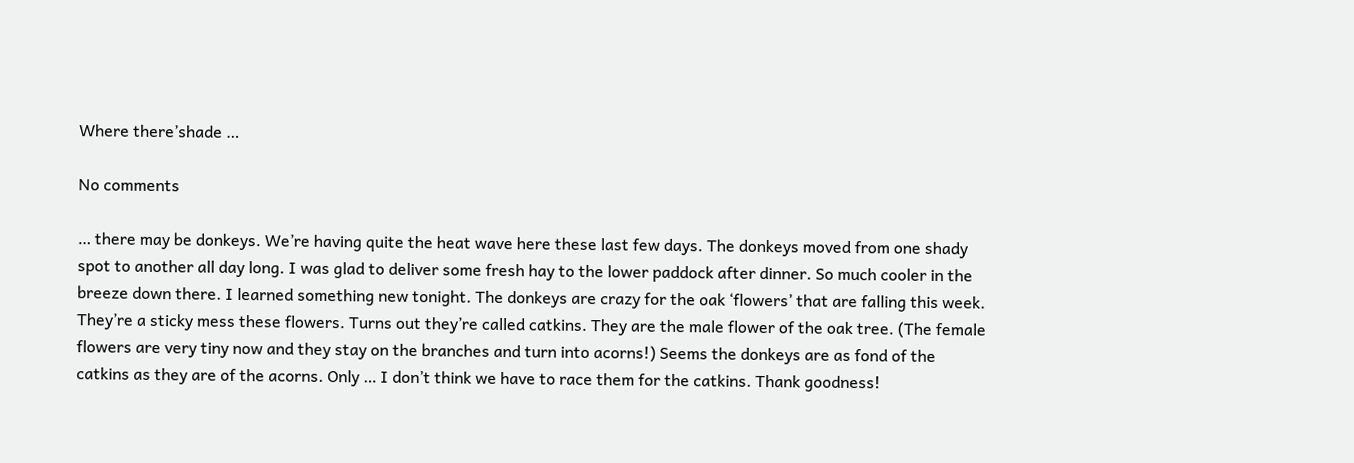Where there’shade …

No comments

… there may be donkeys. We’re having quite the heat wave here these last few days. The donkeys moved from one shady spot to another all day long. I was glad to deliver some fresh hay to the lower paddock after dinner. So much cooler in the breeze down there. I learned something new tonight. The donkeys are crazy for the oak ‘flowers’ that are falling this week. They’re a sticky mess these flowers. Turns out they’re called catkins. They are the male flower of the oak tree. (The female flowers are very tiny now and they stay on the branches and turn into acorns!) Seems the donkeys are as fond of the catkins as they are of the acorns. Only … I don’t think we have to race them for the catkins. Thank goodness!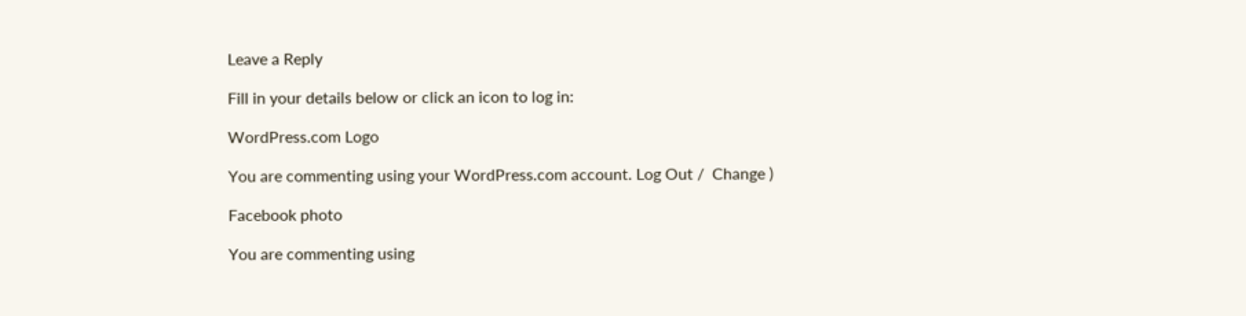Leave a Reply

Fill in your details below or click an icon to log in:

WordPress.com Logo

You are commenting using your WordPress.com account. Log Out /  Change )

Facebook photo

You are commenting using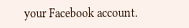your Facebook account.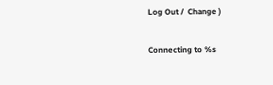Log Out /  Change )

Connecting to %s